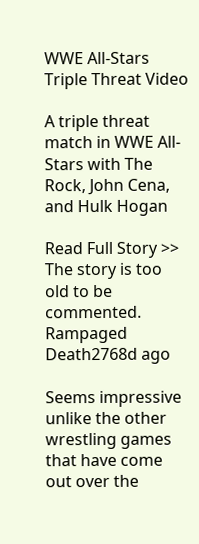WWE All-Stars Triple Threat Video

A triple threat match in WWE All-Stars with The Rock, John Cena, and Hulk Hogan

Read Full Story >>
The story is too old to be commented.
Rampaged Death2768d ago

Seems impressive unlike the other wrestling games that have come out over the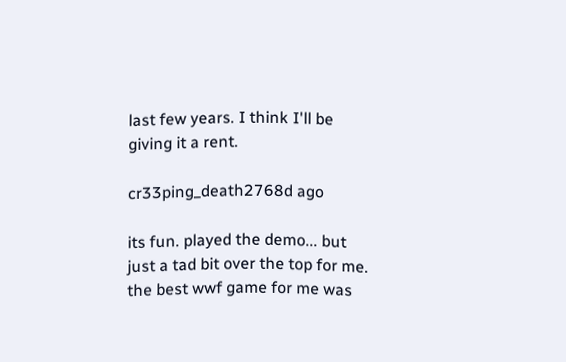last few years. I think I'll be giving it a rent.

cr33ping_death2768d ago

its fun. played the demo... but just a tad bit over the top for me. the best wwf game for me was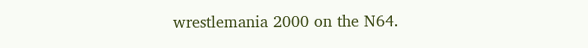wrestlemania 2000 on the N64.